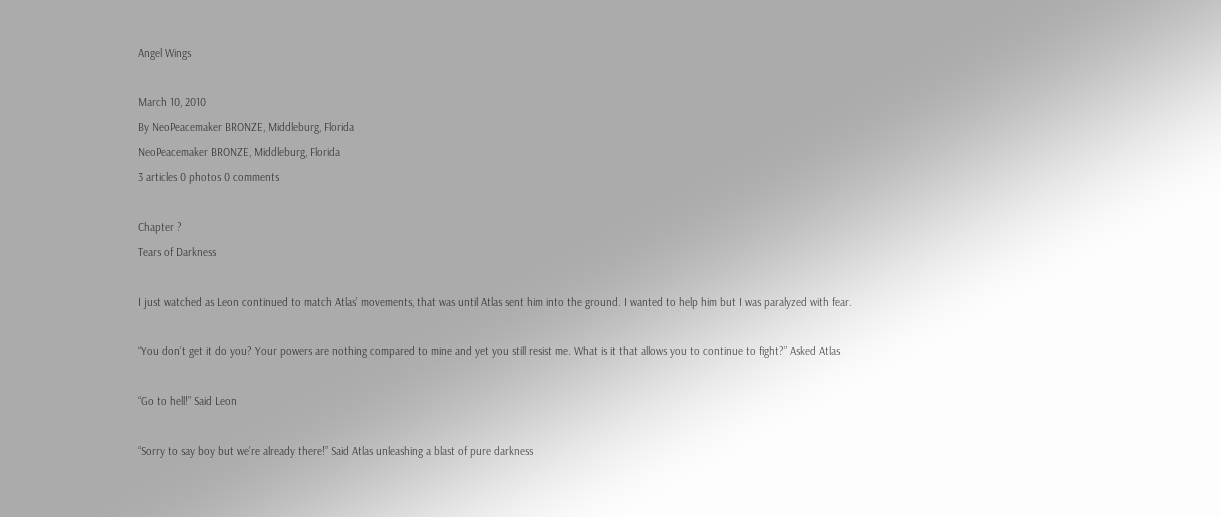Angel Wings

March 10, 2010
By NeoPeacemaker BRONZE, Middleburg, Florida
NeoPeacemaker BRONZE, Middleburg, Florida
3 articles 0 photos 0 comments

Chapter ?
Tears of Darkness

I just watched as Leon continued to match Atlas’ movements, that was until Atlas sent him into the ground. I wanted to help him but I was paralyzed with fear.

“You don’t get it do you? Your powers are nothing compared to mine and yet you still resist me. What is it that allows you to continue to fight?” Asked Atlas

“Go to hell!” Said Leon

“Sorry to say boy but we’re already there!” Said Atlas unleashing a blast of pure darkness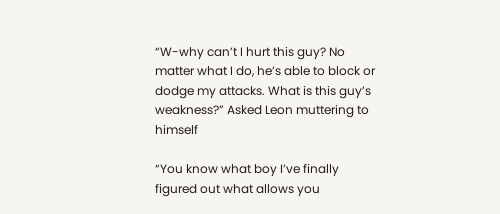“W-why can’t I hurt this guy? No matter what I do, he’s able to block or dodge my attacks. What is this guy’s weakness?” Asked Leon muttering to himself

“You know what boy I’ve finally figured out what allows you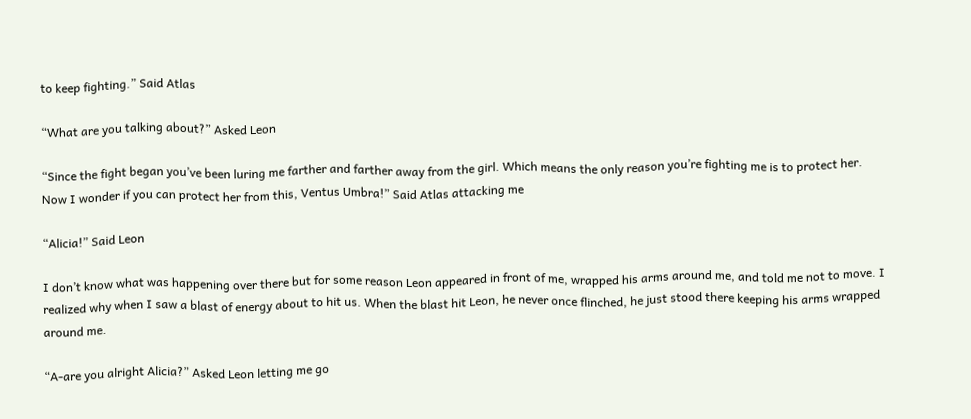to keep fighting.” Said Atlas

“What are you talking about?” Asked Leon

“Since the fight began you’ve been luring me farther and farther away from the girl. Which means the only reason you’re fighting me is to protect her. Now I wonder if you can protect her from this, Ventus Umbra!” Said Atlas attacking me

“Alicia!” Said Leon

I don’t know what was happening over there but for some reason Leon appeared in front of me, wrapped his arms around me, and told me not to move. I realized why when I saw a blast of energy about to hit us. When the blast hit Leon, he never once flinched, he just stood there keeping his arms wrapped around me.

“A-are you alright Alicia?” Asked Leon letting me go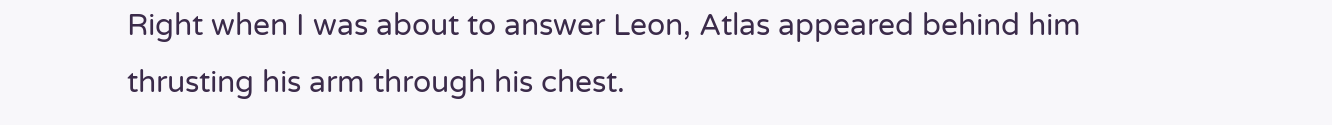Right when I was about to answer Leon, Atlas appeared behind him thrusting his arm through his chest.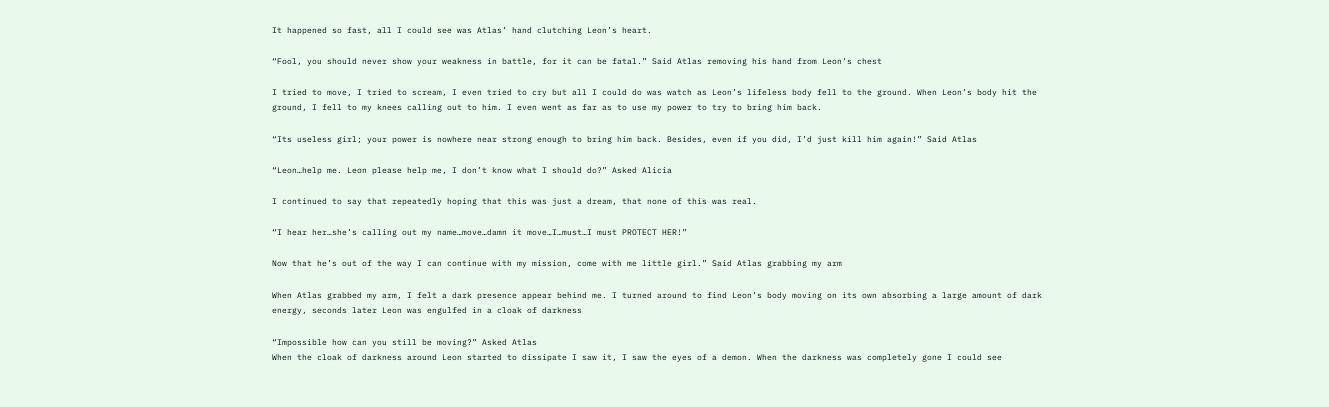It happened so fast, all I could see was Atlas’ hand clutching Leon’s heart.

“Fool, you should never show your weakness in battle, for it can be fatal.” Said Atlas removing his hand from Leon’s chest

I tried to move, I tried to scream, I even tried to cry but all I could do was watch as Leon’s lifeless body fell to the ground. When Leon’s body hit the ground, I fell to my knees calling out to him. I even went as far as to use my power to try to bring him back.

“Its useless girl; your power is nowhere near strong enough to bring him back. Besides, even if you did, I’d just kill him again!” Said Atlas

“Leon…help me. Leon please help me, I don’t know what I should do?” Asked Alicia

I continued to say that repeatedly hoping that this was just a dream, that none of this was real.

“I hear her…she’s calling out my name…move…damn it move…I…must…I must PROTECT HER!”

Now that he’s out of the way I can continue with my mission, come with me little girl.” Said Atlas grabbing my arm

When Atlas grabbed my arm, I felt a dark presence appear behind me. I turned around to find Leon’s body moving on its own absorbing a large amount of dark energy, seconds later Leon was engulfed in a cloak of darkness

“Impossible how can you still be moving?” Asked Atlas
When the cloak of darkness around Leon started to dissipate I saw it, I saw the eyes of a demon. When the darkness was completely gone I could see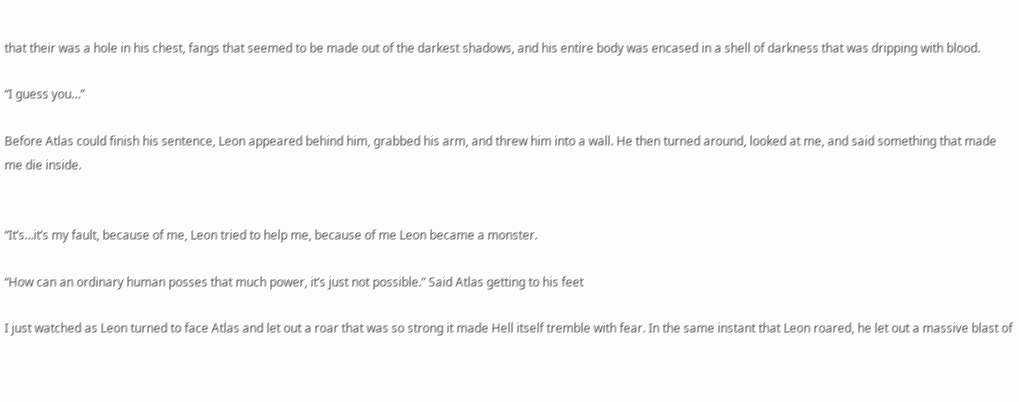that their was a hole in his chest, fangs that seemed to be made out of the darkest shadows, and his entire body was encased in a shell of darkness that was dripping with blood.

“I guess you…”

Before Atlas could finish his sentence, Leon appeared behind him, grabbed his arm, and threw him into a wall. He then turned around, looked at me, and said something that made me die inside.


“It’s…it’s my fault, because of me, Leon tried to help me, because of me Leon became a monster.

“How can an ordinary human posses that much power, it’s just not possible.” Said Atlas getting to his feet

I just watched as Leon turned to face Atlas and let out a roar that was so strong it made Hell itself tremble with fear. In the same instant that Leon roared, he let out a massive blast of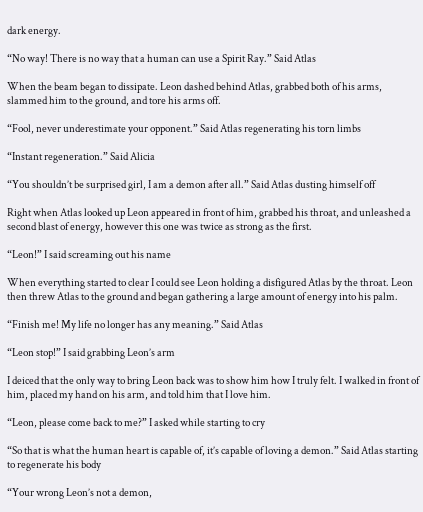dark energy.

“No way! There is no way that a human can use a Spirit Ray.” Said Atlas

When the beam began to dissipate. Leon dashed behind Atlas, grabbed both of his arms, slammed him to the ground, and tore his arms off.

“Fool, never underestimate your opponent.” Said Atlas regenerating his torn limbs

“Instant regeneration.” Said Alicia

“You shouldn’t be surprised girl, I am a demon after all.” Said Atlas dusting himself off

Right when Atlas looked up Leon appeared in front of him, grabbed his throat, and unleashed a second blast of energy, however this one was twice as strong as the first.

“Leon!” I said screaming out his name

When everything started to clear I could see Leon holding a disfigured Atlas by the throat. Leon then threw Atlas to the ground and began gathering a large amount of energy into his palm.

“Finish me! My life no longer has any meaning.” Said Atlas

“Leon stop!” I said grabbing Leon’s arm

I deiced that the only way to bring Leon back was to show him how I truly felt. I walked in front of him, placed my hand on his arm, and told him that I love him.

“Leon, please come back to me?” I asked while starting to cry

“So that is what the human heart is capable of, it’s capable of loving a demon.” Said Atlas starting to regenerate his body

“Your wrong Leon’s not a demon,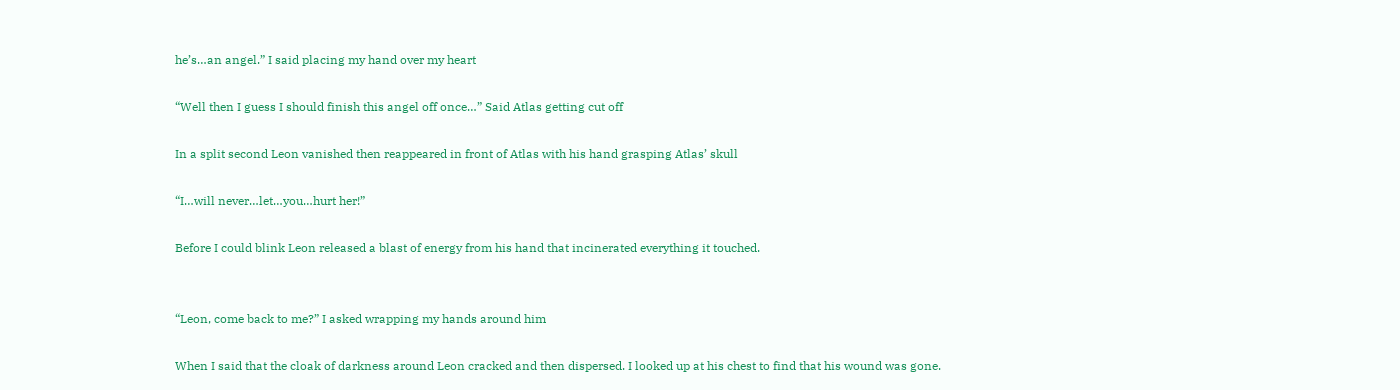he’s…an angel.” I said placing my hand over my heart

“Well then I guess I should finish this angel off once…” Said Atlas getting cut off

In a split second Leon vanished then reappeared in front of Atlas with his hand grasping Atlas’ skull

“I…will never…let…you…hurt her!”

Before I could blink Leon released a blast of energy from his hand that incinerated everything it touched.


“Leon, come back to me?” I asked wrapping my hands around him

When I said that the cloak of darkness around Leon cracked and then dispersed. I looked up at his chest to find that his wound was gone.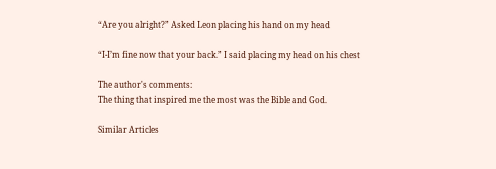“Are you alright?” Asked Leon placing his hand on my head

“I-I’m fine now that your back.” I said placing my head on his chest

The author's comments:
The thing that inspired me the most was the Bible and God.

Similar Articles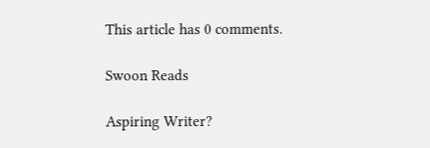This article has 0 comments.

Swoon Reads

Aspiring Writer?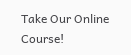Take Our Online Course!